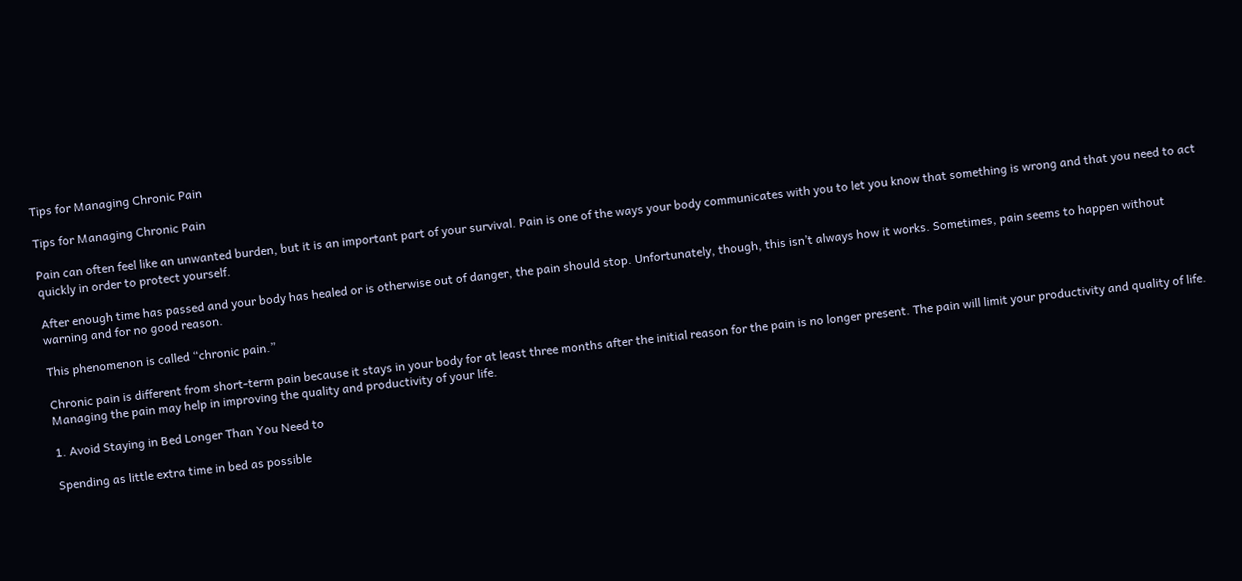Tips for Managing Chronic Pain

Tips for Managing Chronic Pain

Pain can often feel like an unwanted burden, but it is an important part of your survival. Pain is one of the ways your body communicates with you to let you know that something is wrong and that you need to act quickly in order to protect yourself.

After enough time has passed and your body has healed or is otherwise out of danger, the pain should stop. Unfortunately, though, this isn’t always how it works. Sometimes, pain seems to happen without warning and for no good reason.

This phenomenon is called “chronic pain.”

Chronic pain is different from short-term pain because it stays in your body for at least three months after the initial reason for the pain is no longer present. The pain will limit your productivity and quality of life. Managing the pain may help in improving the quality and productivity of your life.

1. Avoid Staying in Bed Longer Than You Need to

Spending as little extra time in bed as possible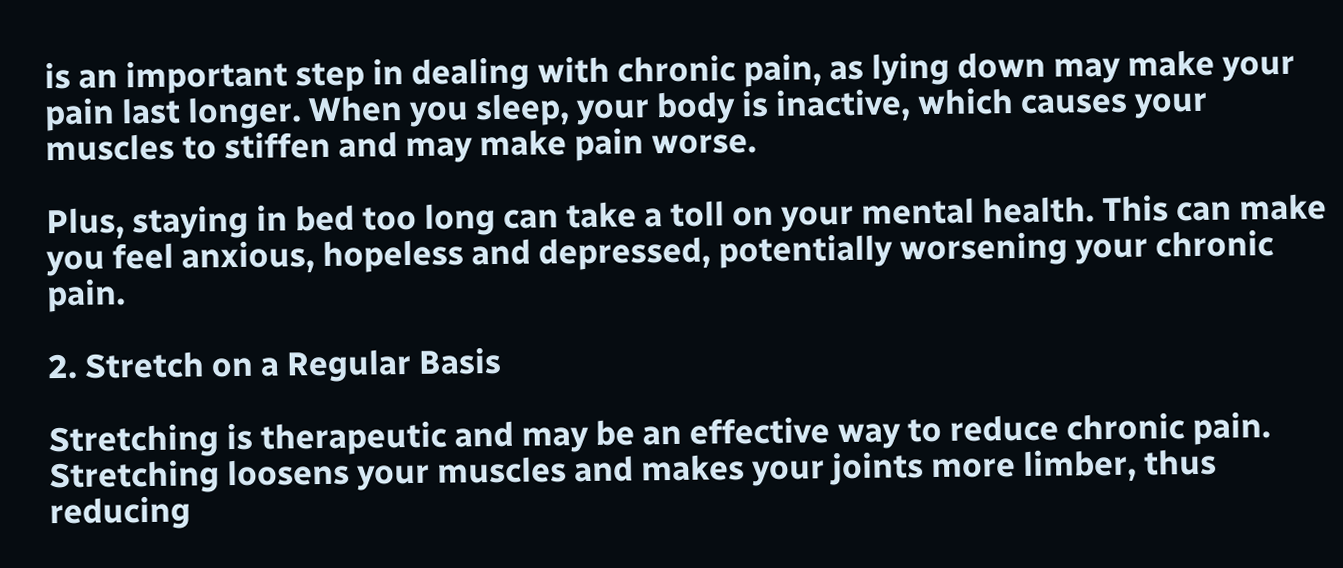is an important step in dealing with chronic pain, as lying down may make your pain last longer. When you sleep, your body is inactive, which causes your muscles to stiffen and may make pain worse.

Plus, staying in bed too long can take a toll on your mental health. This can make you feel anxious, hopeless and depressed, potentially worsening your chronic pain.

2. Stretch on a Regular Basis

Stretching is therapeutic and may be an effective way to reduce chronic pain. Stretching loosens your muscles and makes your joints more limber, thus reducing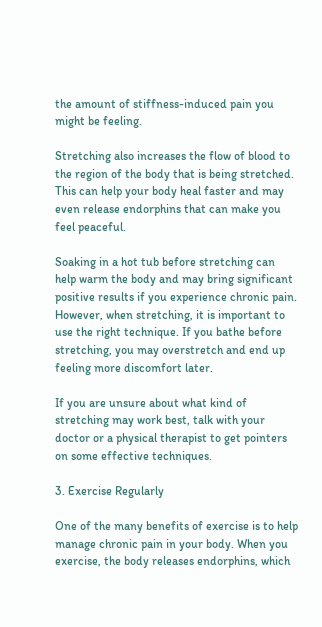the amount of stiffness-induced pain you might be feeling.

Stretching also increases the flow of blood to the region of the body that is being stretched. This can help your body heal faster and may even release endorphins that can make you feel peaceful.

Soaking in a hot tub before stretching can help warm the body and may bring significant positive results if you experience chronic pain. However, when stretching, it is important to use the right technique. If you bathe before stretching, you may overstretch and end up feeling more discomfort later.

If you are unsure about what kind of stretching may work best, talk with your doctor or a physical therapist to get pointers on some effective techniques.

3. Exercise Regularly

One of the many benefits of exercise is to help manage chronic pain in your body. When you exercise, the body releases endorphins, which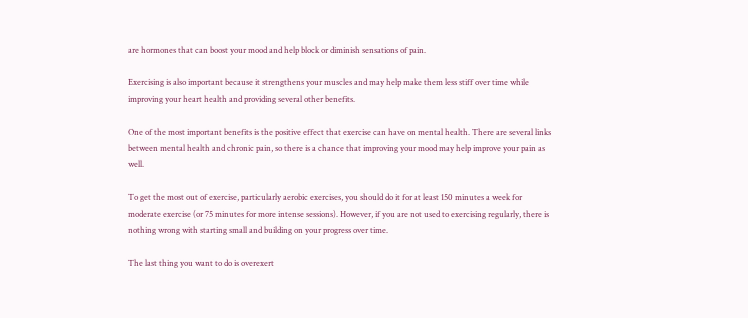are hormones that can boost your mood and help block or diminish sensations of pain.

Exercising is also important because it strengthens your muscles and may help make them less stiff over time while improving your heart health and providing several other benefits.

One of the most important benefits is the positive effect that exercise can have on mental health. There are several links between mental health and chronic pain, so there is a chance that improving your mood may help improve your pain as well.

To get the most out of exercise, particularly aerobic exercises, you should do it for at least 150 minutes a week for moderate exercise (or 75 minutes for more intense sessions). However, if you are not used to exercising regularly, there is nothing wrong with starting small and building on your progress over time.

The last thing you want to do is overexert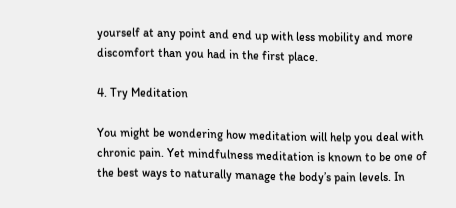yourself at any point and end up with less mobility and more discomfort than you had in the first place.

4. Try Meditation

You might be wondering how meditation will help you deal with chronic pain. Yet mindfulness meditation is known to be one of the best ways to naturally manage the body’s pain levels. In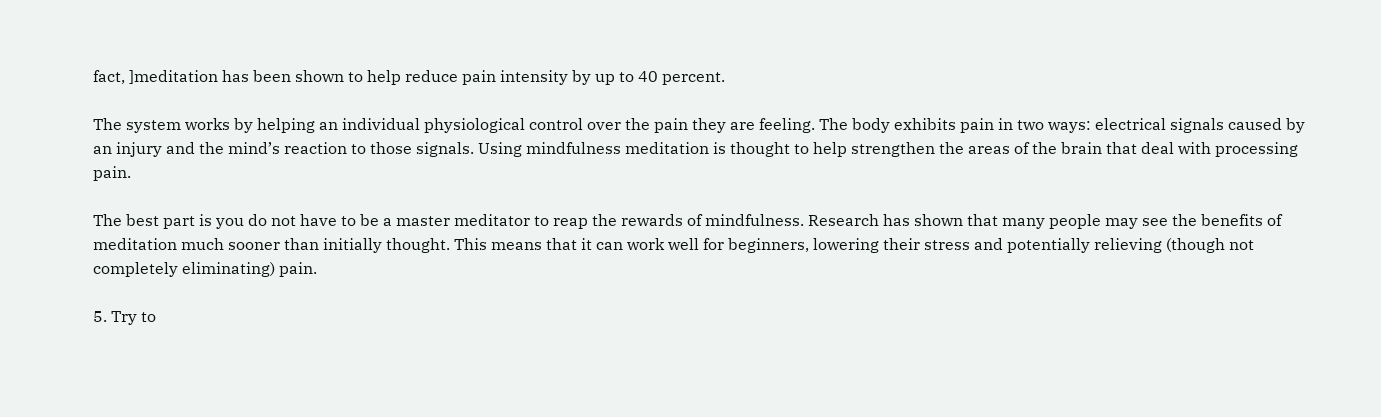fact, ]meditation has been shown to help reduce pain intensity by up to 40 percent.

The system works by helping an individual physiological control over the pain they are feeling. The body exhibits pain in two ways: electrical signals caused by an injury and the mind’s reaction to those signals. Using mindfulness meditation is thought to help strengthen the areas of the brain that deal with processing pain.

The best part is you do not have to be a master meditator to reap the rewards of mindfulness. Research has shown that many people may see the benefits of meditation much sooner than initially thought. This means that it can work well for beginners, lowering their stress and potentially relieving (though not completely eliminating) pain.

5. Try to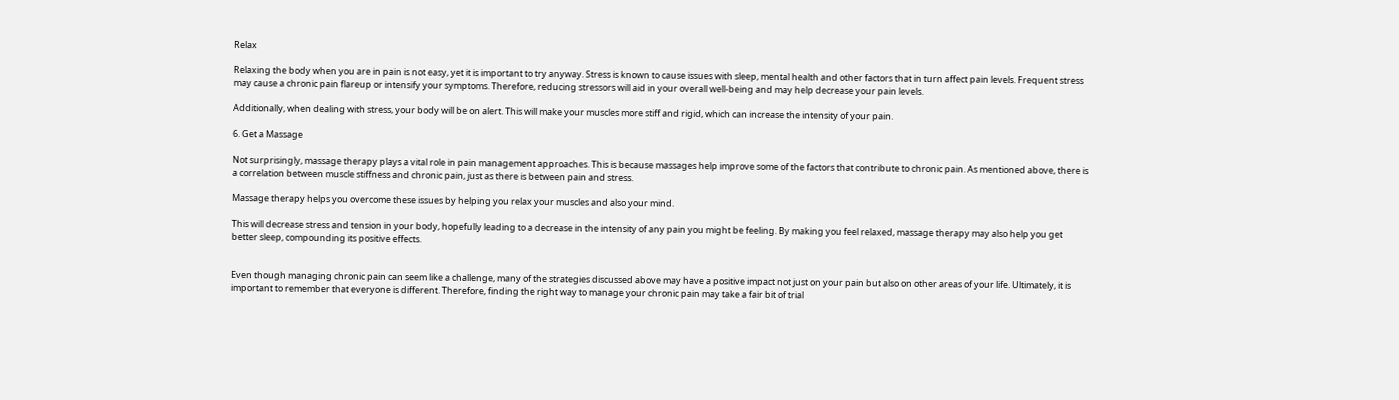Relax

Relaxing the body when you are in pain is not easy, yet it is important to try anyway. Stress is known to cause issues with sleep, mental health and other factors that in turn affect pain levels. Frequent stress may cause a chronic pain flareup or intensify your symptoms. Therefore, reducing stressors will aid in your overall well-being and may help decrease your pain levels.

Additionally, when dealing with stress, your body will be on alert. This will make your muscles more stiff and rigid, which can increase the intensity of your pain.

6. Get a Massage

Not surprisingly, massage therapy plays a vital role in pain management approaches. This is because massages help improve some of the factors that contribute to chronic pain. As mentioned above, there is a correlation between muscle stiffness and chronic pain, just as there is between pain and stress.

Massage therapy helps you overcome these issues by helping you relax your muscles and also your mind.

This will decrease stress and tension in your body, hopefully leading to a decrease in the intensity of any pain you might be feeling. By making you feel relaxed, massage therapy may also help you get better sleep, compounding its positive effects.


Even though managing chronic pain can seem like a challenge, many of the strategies discussed above may have a positive impact not just on your pain but also on other areas of your life. Ultimately, it is important to remember that everyone is different. Therefore, finding the right way to manage your chronic pain may take a fair bit of trial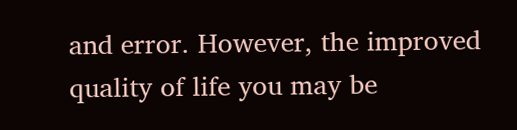and error. However, the improved quality of life you may be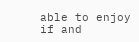able to enjoy if and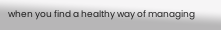when you find a healthy way of managing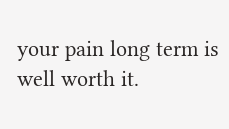your pain long term is well worth it.